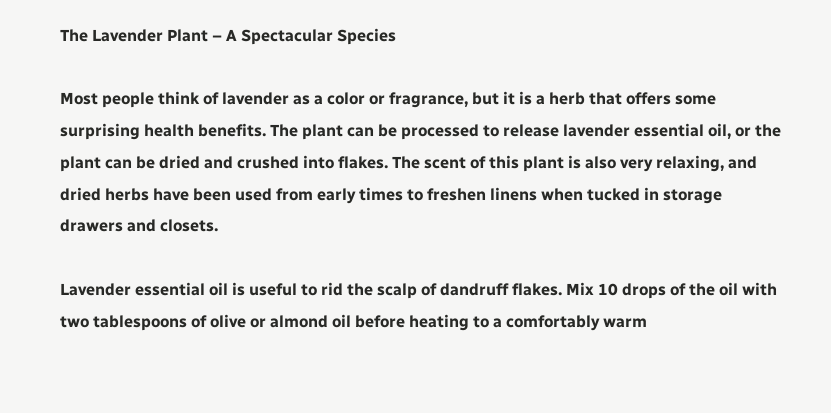The Lavender Plant – A Spectacular Species

Most people think of lavender as a color or fragrance, but it is a herb that offers some surprising health benefits. The plant can be processed to release lavender essential oil, or the plant can be dried and crushed into flakes. The scent of this plant is also very relaxing, and dried herbs have been used from early times to freshen linens when tucked in storage drawers and closets.

Lavender essential oil is useful to rid the scalp of dandruff flakes. Mix 10 drops of the oil with two tablespoons of olive or almond oil before heating to a comfortably warm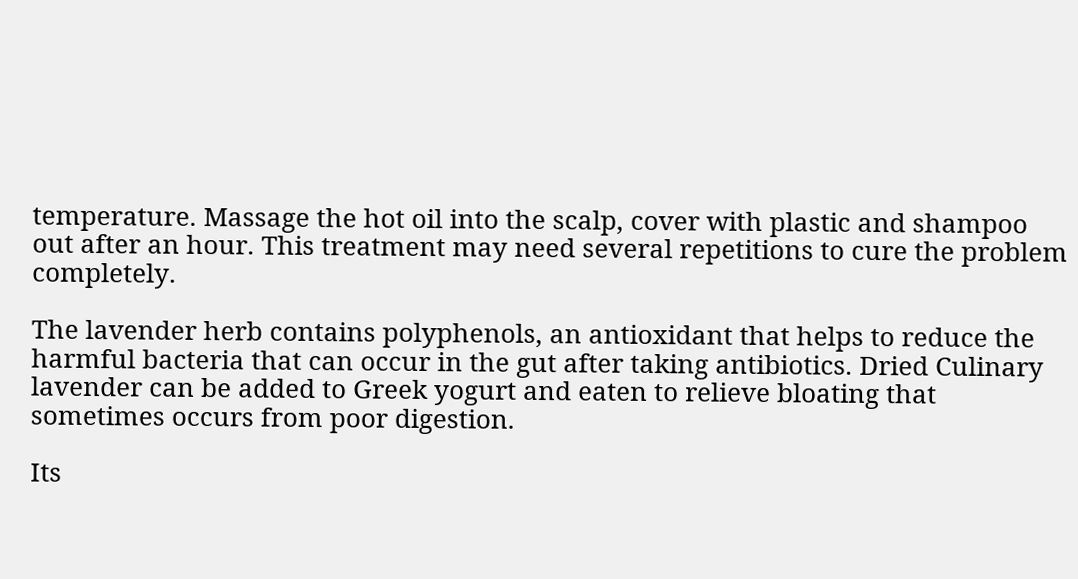temperature. Massage the hot oil into the scalp, cover with plastic and shampoo out after an hour. This treatment may need several repetitions to cure the problem completely.

The lavender herb contains polyphenols, an antioxidant that helps to reduce the harmful bacteria that can occur in the gut after taking antibiotics. Dried Culinary lavender can be added to Greek yogurt and eaten to relieve bloating that sometimes occurs from poor digestion.

Its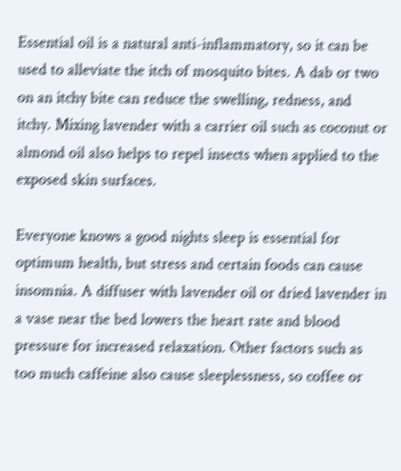Essential oil is a natural anti-inflammatory, so it can be used to alleviate the itch of mosquito bites. A dab or two on an itchy bite can reduce the swelling, redness, and itchy. Mixing lavender with a carrier oil such as coconut or almond oil also helps to repel insects when applied to the exposed skin surfaces.

Everyone knows a good nights sleep is essential for optimum health, but stress and certain foods can cause insomnia. A diffuser with lavender oil or dried lavender in a vase near the bed lowers the heart rate and blood pressure for increased relaxation. Other factors such as too much caffeine also cause sleeplessness, so coffee or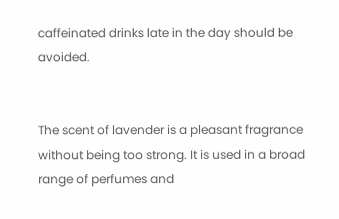caffeinated drinks late in the day should be avoided.


The scent of lavender is a pleasant fragrance without being too strong. It is used in a broad range of perfumes and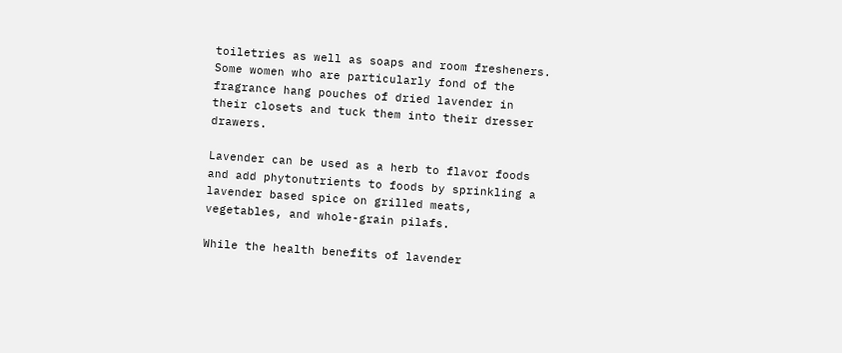toiletries as well as soaps and room fresheners. Some women who are particularly fond of the fragrance hang pouches of dried lavender in their closets and tuck them into their dresser drawers.

Lavender can be used as a herb to flavor foods and add phytonutrients to foods by sprinkling a lavender based spice on grilled meats, vegetables, and whole-grain pilafs.

While the health benefits of lavender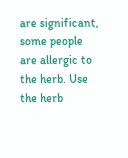are significant, some people are allergic to the herb. Use the herb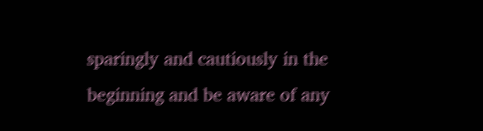sparingly and cautiously in the beginning and be aware of any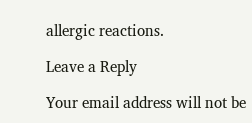allergic reactions.

Leave a Reply

Your email address will not be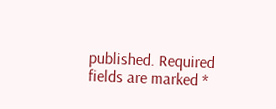published. Required fields are marked *